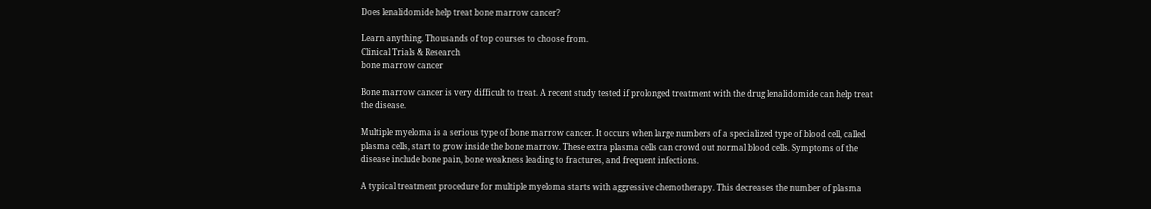Does lenalidomide help treat bone marrow cancer?

Learn anything. Thousands of top courses to choose from.
Clinical Trials & Research
bone marrow cancer

Bone marrow cancer is very difficult to treat. A recent study tested if prolonged treatment with the drug lenalidomide can help treat the disease.

Multiple myeloma is a serious type of bone marrow cancer. It occurs when large numbers of a specialized type of blood cell, called plasma cells, start to grow inside the bone marrow. These extra plasma cells can crowd out normal blood cells. Symptoms of the disease include bone pain, bone weakness leading to fractures, and frequent infections.

A typical treatment procedure for multiple myeloma starts with aggressive chemotherapy. This decreases the number of plasma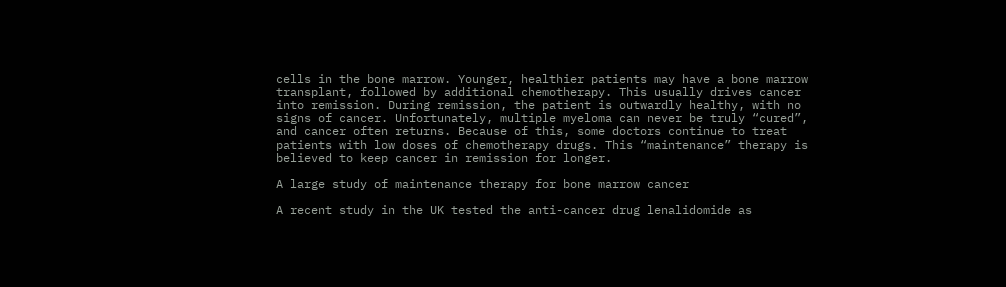cells in the bone marrow. Younger, healthier patients may have a bone marrow transplant, followed by additional chemotherapy. This usually drives cancer into remission. During remission, the patient is outwardly healthy, with no signs of cancer. Unfortunately, multiple myeloma can never be truly “cured”, and cancer often returns. Because of this, some doctors continue to treat patients with low doses of chemotherapy drugs. This “maintenance” therapy is believed to keep cancer in remission for longer.

A large study of maintenance therapy for bone marrow cancer

A recent study in the UK tested the anti-cancer drug lenalidomide as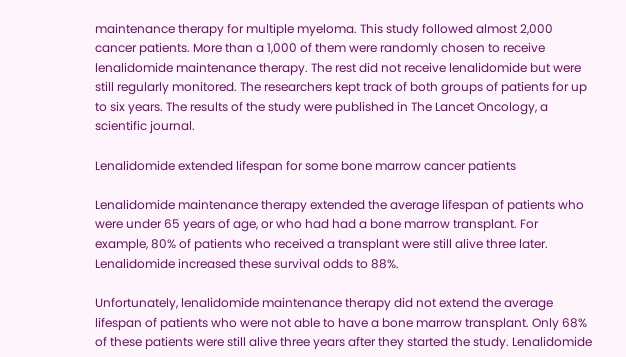maintenance therapy for multiple myeloma. This study followed almost 2,000 cancer patients. More than a 1,000 of them were randomly chosen to receive lenalidomide maintenance therapy. The rest did not receive lenalidomide but were still regularly monitored. The researchers kept track of both groups of patients for up to six years. The results of the study were published in The Lancet Oncology, a scientific journal.

Lenalidomide extended lifespan for some bone marrow cancer patients

Lenalidomide maintenance therapy extended the average lifespan of patients who were under 65 years of age, or who had had a bone marrow transplant. For example, 80% of patients who received a transplant were still alive three later. Lenalidomide increased these survival odds to 88%.

Unfortunately, lenalidomide maintenance therapy did not extend the average lifespan of patients who were not able to have a bone marrow transplant. Only 68% of these patients were still alive three years after they started the study. Lenalidomide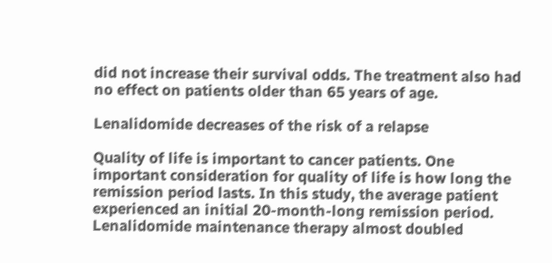did not increase their survival odds. The treatment also had no effect on patients older than 65 years of age.

Lenalidomide decreases of the risk of a relapse

Quality of life is important to cancer patients. One important consideration for quality of life is how long the remission period lasts. In this study, the average patient experienced an initial 20-month-long remission period. Lenalidomide maintenance therapy almost doubled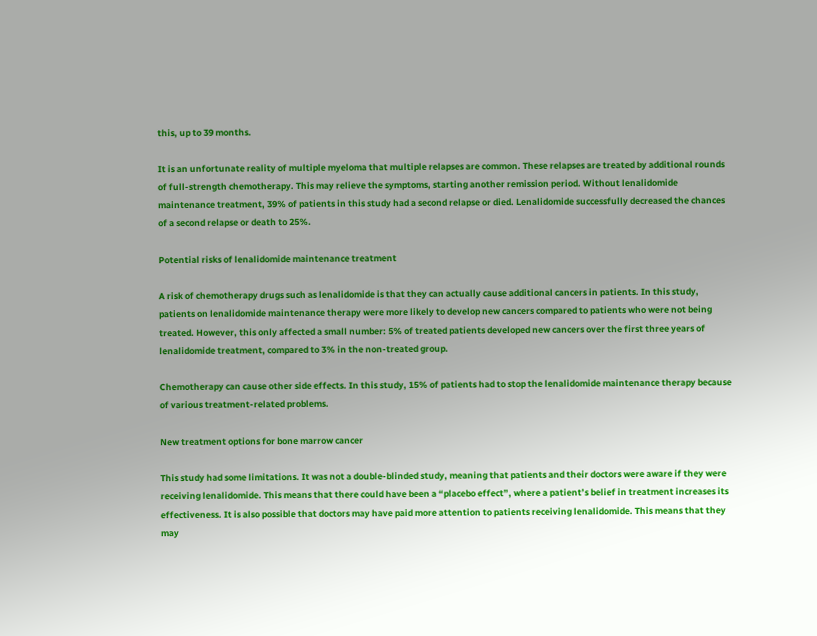this, up to 39 months.

It is an unfortunate reality of multiple myeloma that multiple relapses are common. These relapses are treated by additional rounds of full-strength chemotherapy. This may relieve the symptoms, starting another remission period. Without lenalidomide maintenance treatment, 39% of patients in this study had a second relapse or died. Lenalidomide successfully decreased the chances of a second relapse or death to 25%.

Potential risks of lenalidomide maintenance treatment

A risk of chemotherapy drugs such as lenalidomide is that they can actually cause additional cancers in patients. In this study, patients on lenalidomide maintenance therapy were more likely to develop new cancers compared to patients who were not being treated. However, this only affected a small number: 5% of treated patients developed new cancers over the first three years of lenalidomide treatment, compared to 3% in the non-treated group.

Chemotherapy can cause other side effects. In this study, 15% of patients had to stop the lenalidomide maintenance therapy because of various treatment-related problems.

New treatment options for bone marrow cancer

This study had some limitations. It was not a double-blinded study, meaning that patients and their doctors were aware if they were receiving lenalidomide. This means that there could have been a “placebo effect”, where a patient’s belief in treatment increases its effectiveness. It is also possible that doctors may have paid more attention to patients receiving lenalidomide. This means that they may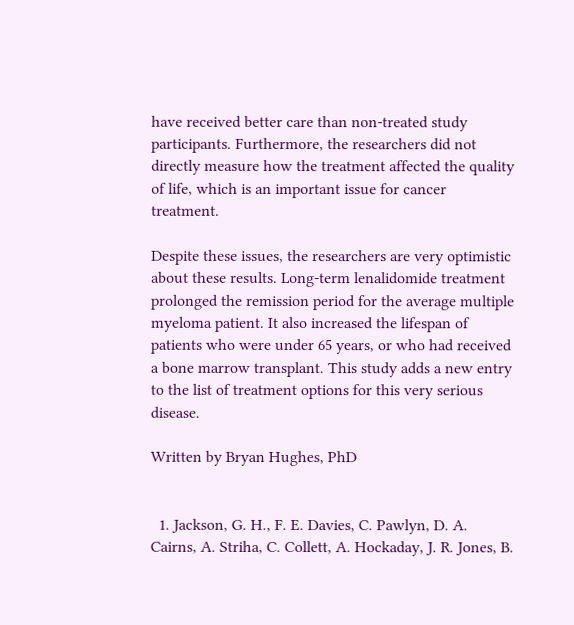have received better care than non-treated study participants. Furthermore, the researchers did not directly measure how the treatment affected the quality of life, which is an important issue for cancer treatment.

Despite these issues, the researchers are very optimistic about these results. Long-term lenalidomide treatment prolonged the remission period for the average multiple myeloma patient. It also increased the lifespan of patients who were under 65 years, or who had received a bone marrow transplant. This study adds a new entry to the list of treatment options for this very serious disease.

Written by Bryan Hughes, PhD


  1. Jackson, G. H., F. E. Davies, C. Pawlyn, D. A. Cairns, A. Striha, C. Collett, A. Hockaday, J. R. Jones, B.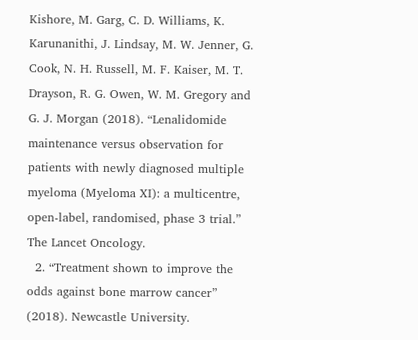Kishore, M. Garg, C. D. Williams, K. Karunanithi, J. Lindsay, M. W. Jenner, G. Cook, N. H. Russell, M. F. Kaiser, M. T. Drayson, R. G. Owen, W. M. Gregory and G. J. Morgan (2018). “Lenalidomide maintenance versus observation for patients with newly diagnosed multiple myeloma (Myeloma XI): a multicentre, open-label, randomised, phase 3 trial.” The Lancet Oncology.
  2. “Treatment shown to improve the odds against bone marrow cancer” (2018). Newcastle University.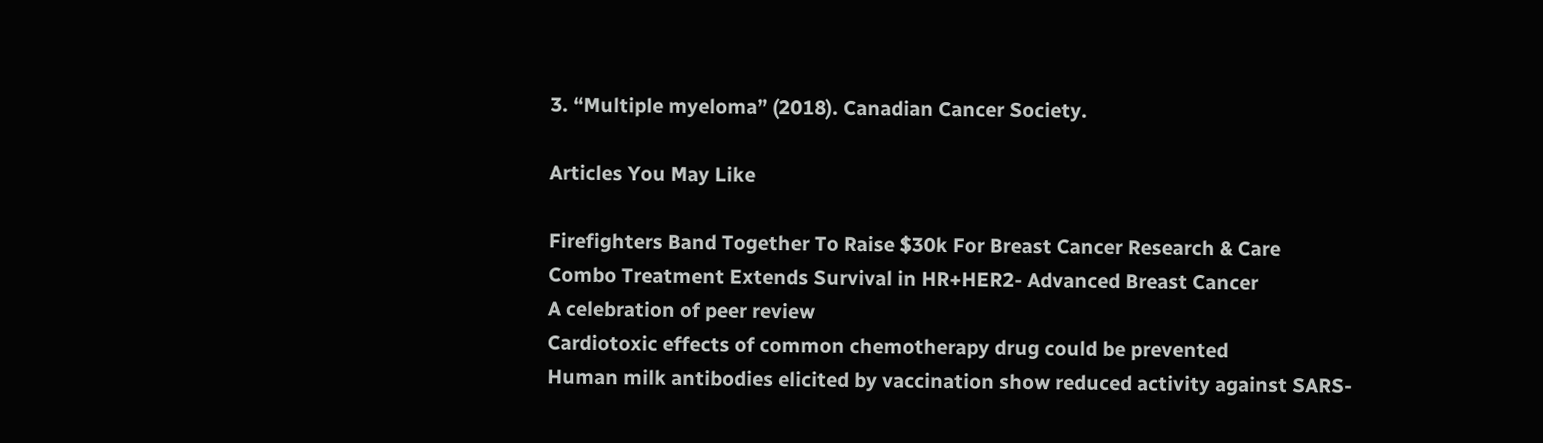3. “Multiple myeloma” (2018). Canadian Cancer Society.

Articles You May Like

Firefighters Band Together To Raise $30k For Breast Cancer Research & Care
Combo Treatment Extends Survival in HR+HER2- Advanced Breast Cancer
A celebration of peer review
Cardiotoxic effects of common chemotherapy drug could be prevented
Human milk antibodies elicited by vaccination show reduced activity against SARS-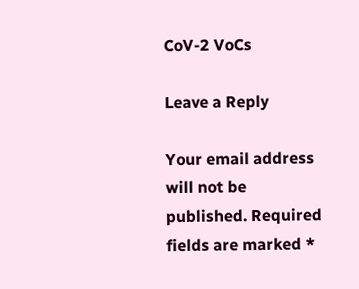CoV-2 VoCs

Leave a Reply

Your email address will not be published. Required fields are marked *